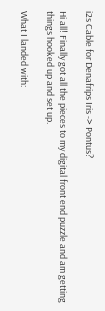i2s Cable for Denafrips Iris -> Pontus?

Hi all! Finally got all the pieces to my digital front end puzzle and am getting things hooked up and set up.

What I landed with: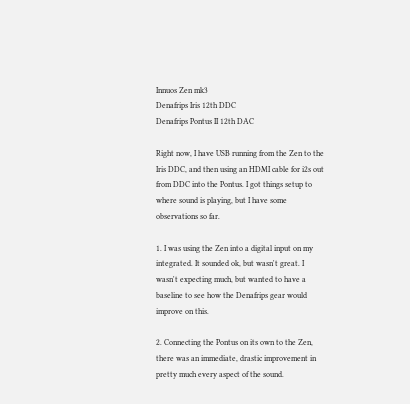Innuos Zen mk3
Denafrips Iris 12th DDC
Denafrips Pontus II 12th DAC

Right now, I have USB running from the Zen to the Iris DDC, and then using an HDMI cable for i2s out from DDC into the Pontus. I got things setup to where sound is playing, but I have some observations so far.

1. I was using the Zen into a digital input on my integrated. It sounded ok, but wasn't great. I wasn't expecting much, but wanted to have a baseline to see how the Denafrips gear would improve on this.

2. Connecting the Pontus on its own to the Zen, there was an immediate, drastic improvement in pretty much every aspect of the sound.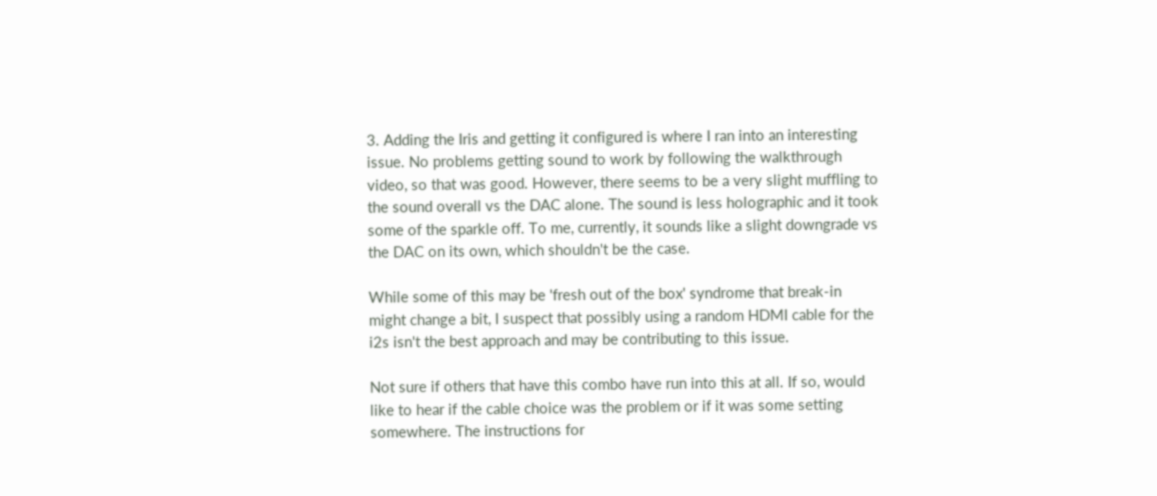3. Adding the Iris and getting it configured is where I ran into an interesting issue. No problems getting sound to work by following the walkthrough video, so that was good. However, there seems to be a very slight muffling to the sound overall vs the DAC alone. The sound is less holographic and it took some of the sparkle off. To me, currently, it sounds like a slight downgrade vs the DAC on its own, which shouldn't be the case.

While some of this may be 'fresh out of the box' syndrome that break-in might change a bit, I suspect that possibly using a random HDMI cable for the i2s isn't the best approach and may be contributing to this issue.

Not sure if others that have this combo have run into this at all. If so, would like to hear if the cable choice was the problem or if it was some setting somewhere. The instructions for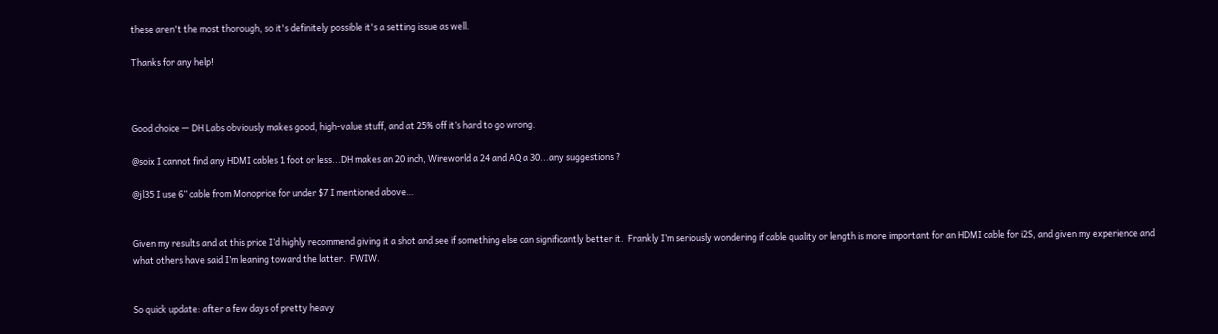these aren't the most thorough, so it's definitely possible it's a setting issue as well.

Thanks for any help!



Good choice — DH Labs obviously makes good, high-value stuff, and at 25% off it’s hard to go wrong.

@soix I cannot find any HDMI cables 1 foot or less...DH makes an 20 inch, Wireworld a 24 and AQ a 30...any suggestions ?

@jl35 I use 6” cable from Monoprice for under $7 I mentioned above…


Given my results and at this price I’d highly recommend giving it a shot and see if something else can significantly better it.  Frankly I’m seriously wondering if cable quality or length is more important for an HDMI cable for i2S, and given my experience and what others have said I’m leaning toward the latter.  FWIW.


So quick update: after a few days of pretty heavy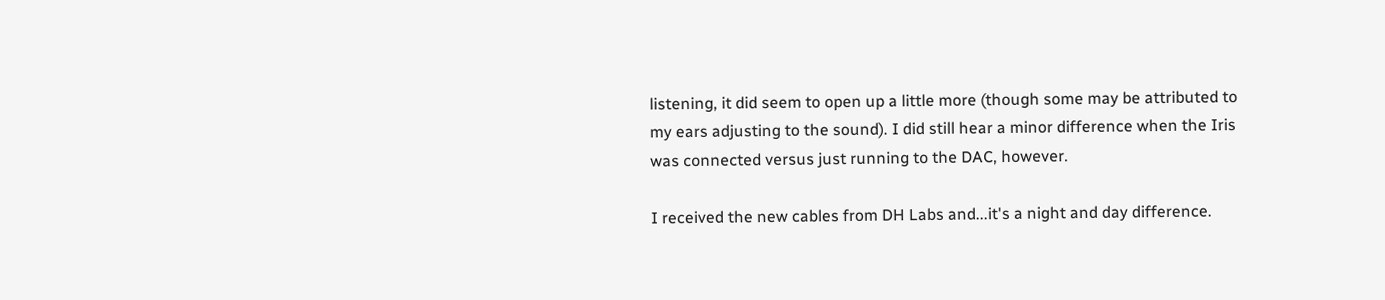listening, it did seem to open up a little more (though some may be attributed to my ears adjusting to the sound). I did still hear a minor difference when the Iris was connected versus just running to the DAC, however.

I received the new cables from DH Labs and...it's a night and day difference.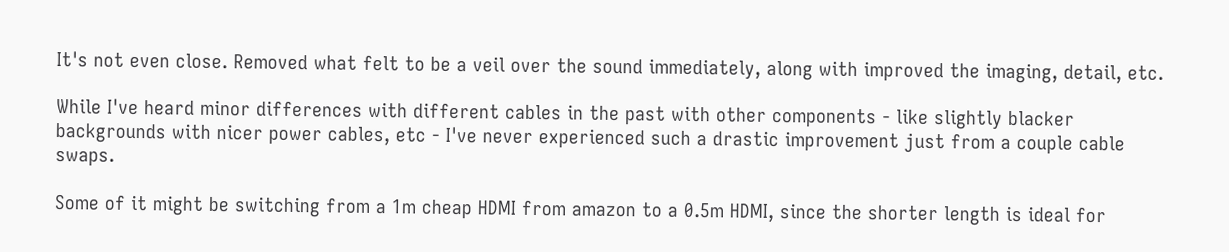It's not even close. Removed what felt to be a veil over the sound immediately, along with improved the imaging, detail, etc.

While I've heard minor differences with different cables in the past with other components - like slightly blacker backgrounds with nicer power cables, etc - I've never experienced such a drastic improvement just from a couple cable swaps.

Some of it might be switching from a 1m cheap HDMI from amazon to a 0.5m HDMI, since the shorter length is ideal for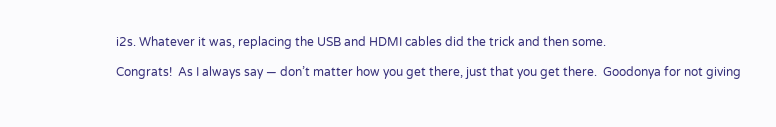i2s. Whatever it was, replacing the USB and HDMI cables did the trick and then some.

Congrats!  As I always say — don’t matter how you get there, just that you get there.  Goodonya for not giving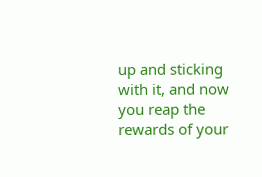up and sticking with it, and now you reap the rewards of your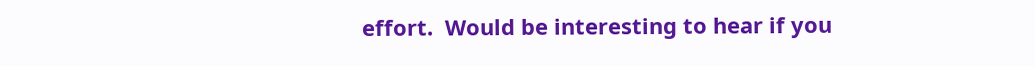effort.  Would be interesting to hear if you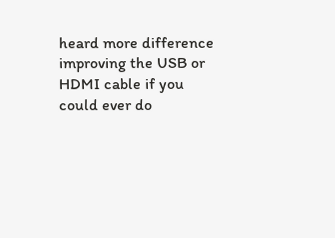heard more difference improving the USB or HDMI cable if you could ever do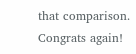that comparison.  Congrats again!